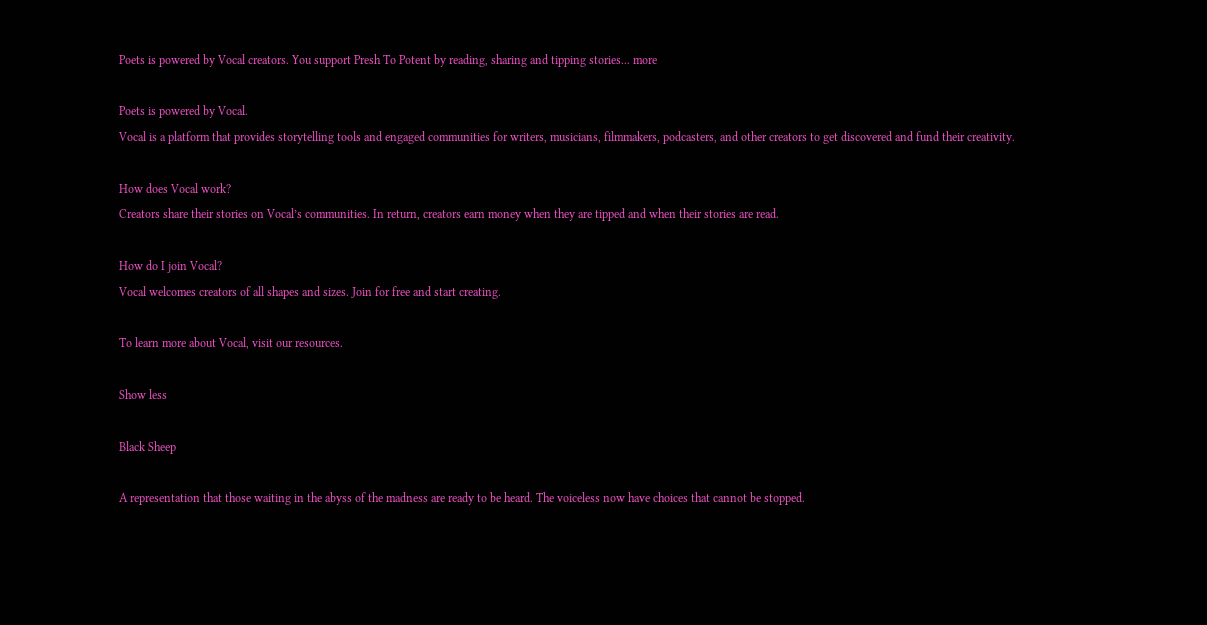Poets is powered by Vocal creators. You support Presh To Potent by reading, sharing and tipping stories... more

Poets is powered by Vocal.
Vocal is a platform that provides storytelling tools and engaged communities for writers, musicians, filmmakers, podcasters, and other creators to get discovered and fund their creativity.

How does Vocal work?
Creators share their stories on Vocal’s communities. In return, creators earn money when they are tipped and when their stories are read.

How do I join Vocal?
Vocal welcomes creators of all shapes and sizes. Join for free and start creating.

To learn more about Vocal, visit our resources.

Show less

Black Sheep

A representation that those waiting in the abyss of the madness are ready to be heard. The voiceless now have choices that cannot be stopped.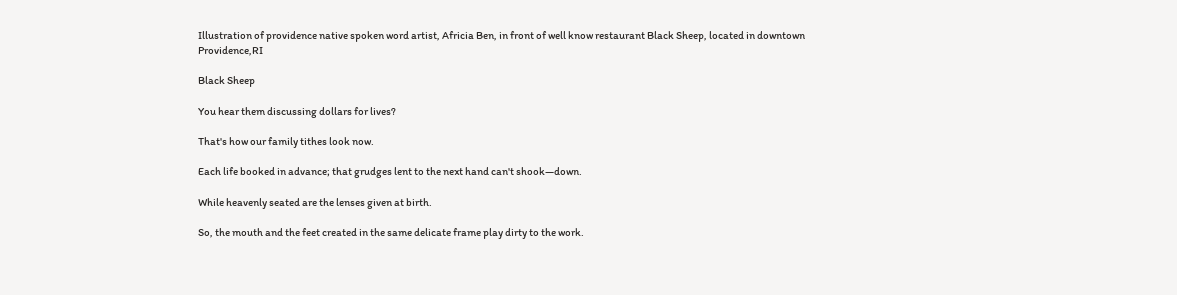Illustration of providence native spoken word artist, Africia Ben, in front of well know restaurant Black Sheep, located in downtown Providence,RI

Black Sheep

You hear them discussing dollars for lives?

That's how our family tithes look now.

Each life booked in advance; that grudges lent to the next hand can't shook—down.

While heavenly seated are the lenses given at birth.

So, the mouth and the feet created in the same delicate frame play dirty to the work.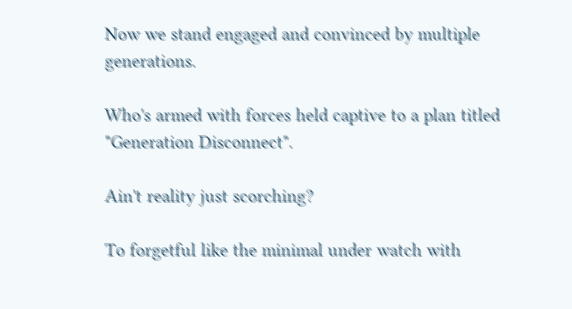Now we stand engaged and convinced by multiple generations.

Who's armed with forces held captive to a plan titled "Generation Disconnect".

Ain't reality just scorching?

To forgetful like the minimal under watch with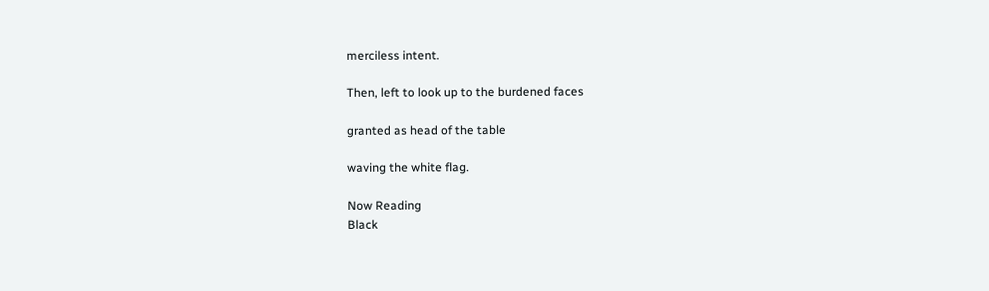merciless intent.

Then, left to look up to the burdened faces

granted as head of the table

waving the white flag.

Now Reading
Black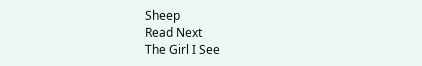Sheep
Read Next
The Girl I See